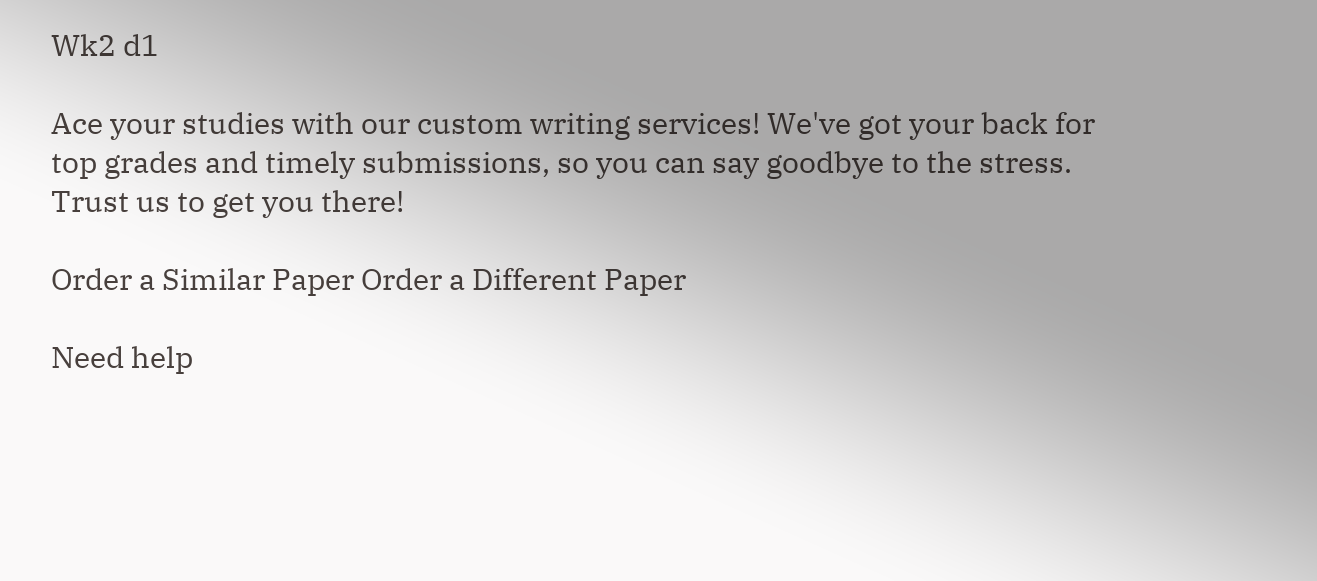Wk2 d1

Ace your studies with our custom writing services! We've got your back for top grades and timely submissions, so you can say goodbye to the stress. Trust us to get you there!

Order a Similar Paper Order a Different Paper

Need help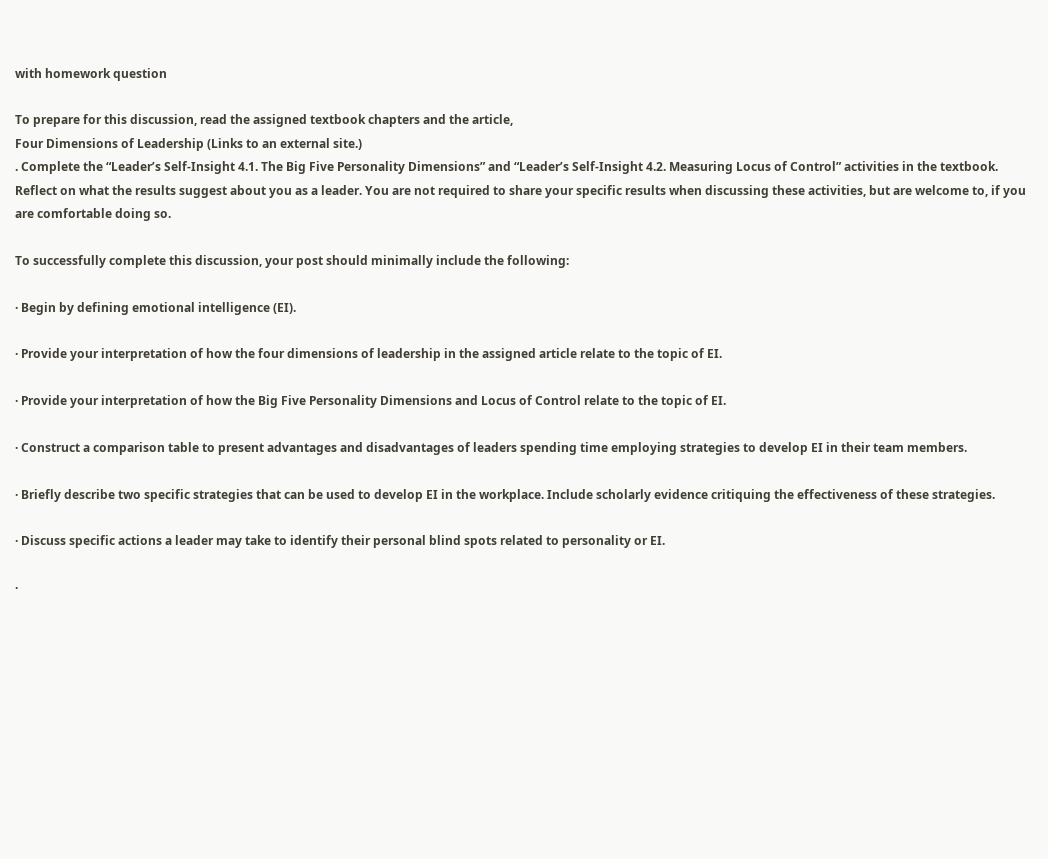with homework question

To prepare for this discussion, read the assigned textbook chapters and the article,
Four Dimensions of Leadership (Links to an external site.)
. Complete the “Leader’s Self-Insight 4.1. The Big Five Personality Dimensions” and “Leader’s Self-Insight 4.2. Measuring Locus of Control” activities in the textbook. Reflect on what the results suggest about you as a leader. You are not required to share your specific results when discussing these activities, but are welcome to, if you are comfortable doing so.

To successfully complete this discussion, your post should minimally include the following:

· Begin by defining emotional intelligence (EI).

· Provide your interpretation of how the four dimensions of leadership in the assigned article relate to the topic of EI.

· Provide your interpretation of how the Big Five Personality Dimensions and Locus of Control relate to the topic of EI.

· Construct a comparison table to present advantages and disadvantages of leaders spending time employing strategies to develop EI in their team members.

· Briefly describe two specific strategies that can be used to develop EI in the workplace. Include scholarly evidence critiquing the effectiveness of these strategies.

· Discuss specific actions a leader may take to identify their personal blind spots related to personality or EI.

·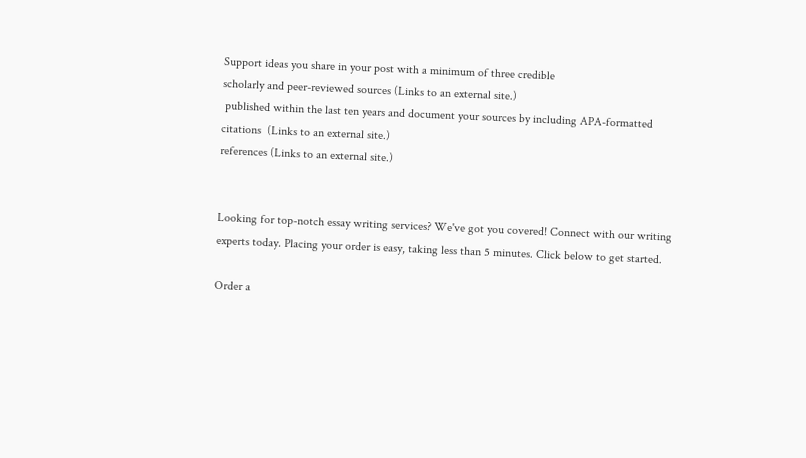Support ideas you share in your post with a minimum of three credible
scholarly and peer-reviewed sources (Links to an external site.)
 published within the last ten years and document your sources by including APA-formatted
citations  (Links to an external site.)
references (Links to an external site.)


Looking for top-notch essay writing services? We've got you covered! Connect with our writing experts today. Placing your order is easy, taking less than 5 minutes. Click below to get started.

Order a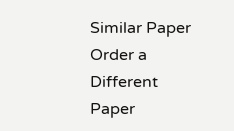Similar Paper Order a Different Paper